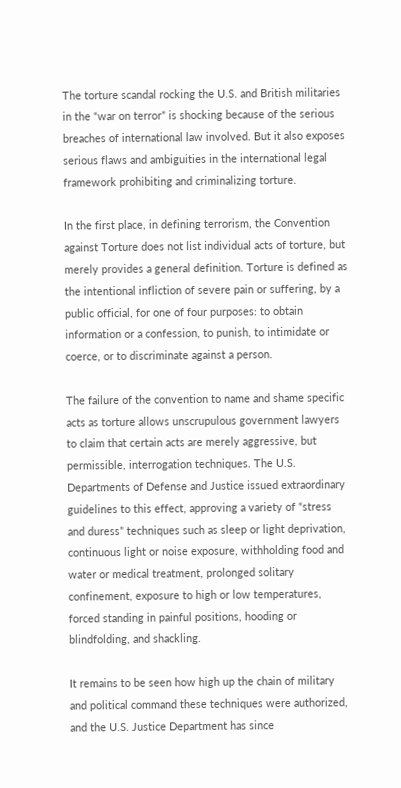The torture scandal rocking the U.S. and British militaries in the “war on terror” is shocking because of the serious breaches of international law involved. But it also exposes serious flaws and ambiguities in the international legal framework prohibiting and criminalizing torture.

In the first place, in defining terrorism, the Convention against Torture does not list individual acts of torture, but merely provides a general definition. Torture is defined as the intentional infliction of severe pain or suffering, by a public official, for one of four purposes: to obtain information or a confession, to punish, to intimidate or coerce, or to discriminate against a person.

The failure of the convention to name and shame specific acts as torture allows unscrupulous government lawyers to claim that certain acts are merely aggressive, but permissible, interrogation techniques. The U.S. Departments of Defense and Justice issued extraordinary guidelines to this effect, approving a variety of “stress and duress” techniques such as sleep or light deprivation, continuous light or noise exposure, withholding food and water or medical treatment, prolonged solitary confinement, exposure to high or low temperatures, forced standing in painful positions, hooding or blindfolding, and shackling.

It remains to be seen how high up the chain of military and political command these techniques were authorized, and the U.S. Justice Department has since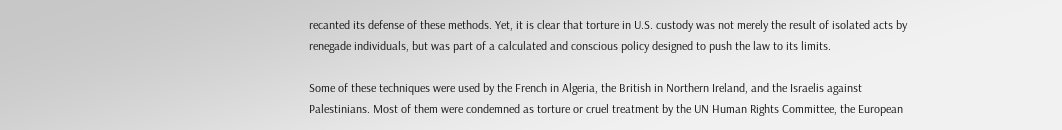recanted its defense of these methods. Yet, it is clear that torture in U.S. custody was not merely the result of isolated acts by renegade individuals, but was part of a calculated and conscious policy designed to push the law to its limits.

Some of these techniques were used by the French in Algeria, the British in Northern Ireland, and the Israelis against Palestinians. Most of them were condemned as torture or cruel treatment by the UN Human Rights Committee, the European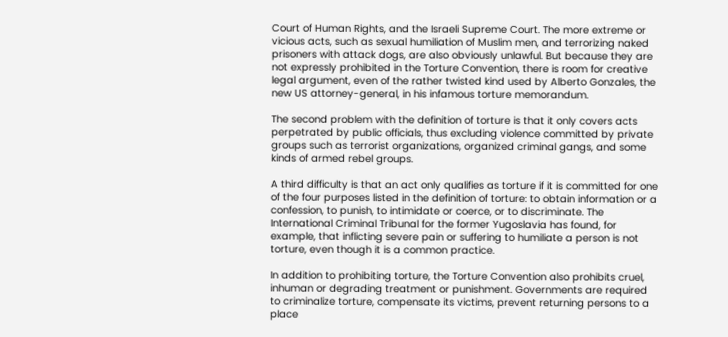Court of Human Rights, and the Israeli Supreme Court. The more extreme or vicious acts, such as sexual humiliation of Muslim men, and terrorizing naked prisoners with attack dogs, are also obviously unlawful. But because they are not expressly prohibited in the Torture Convention, there is room for creative legal argument, even of the rather twisted kind used by Alberto Gonzales, the new US attorney-general, in his infamous torture memorandum.

The second problem with the definition of torture is that it only covers acts perpetrated by public officials, thus excluding violence committed by private groups such as terrorist organizations, organized criminal gangs, and some kinds of armed rebel groups.

A third difficulty is that an act only qualifies as torture if it is committed for one of the four purposes listed in the definition of torture: to obtain information or a confession, to punish, to intimidate or coerce, or to discriminate. The International Criminal Tribunal for the former Yugoslavia has found, for example, that inflicting severe pain or suffering to humiliate a person is not torture, even though it is a common practice.

In addition to prohibiting torture, the Torture Convention also prohibits cruel, inhuman or degrading treatment or punishment. Governments are required to criminalize torture, compensate its victims, prevent returning persons to a place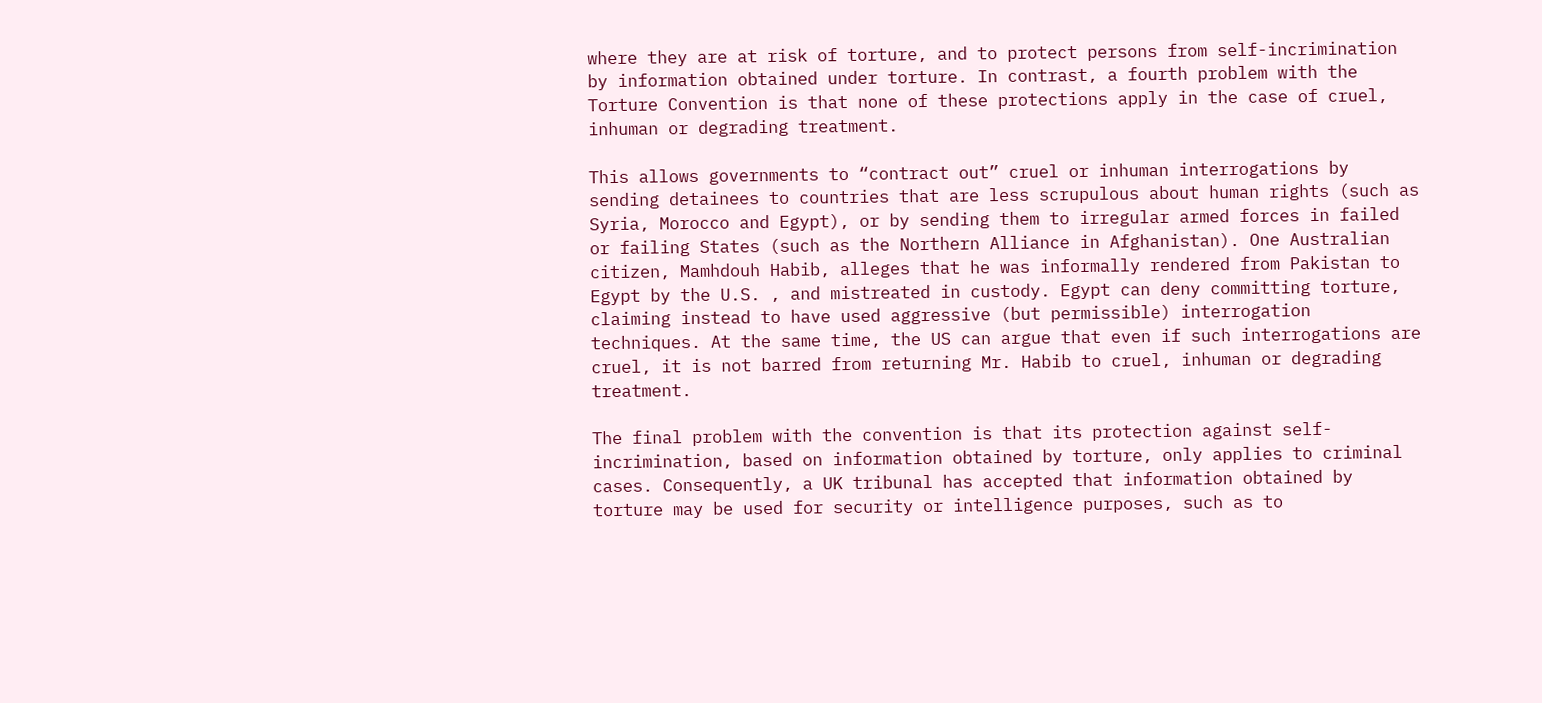where they are at risk of torture, and to protect persons from self-incrimination by information obtained under torture. In contrast, a fourth problem with the Torture Convention is that none of these protections apply in the case of cruel, inhuman or degrading treatment.

This allows governments to “contract out” cruel or inhuman interrogations by sending detainees to countries that are less scrupulous about human rights (such as Syria, Morocco and Egypt), or by sending them to irregular armed forces in failed or failing States (such as the Northern Alliance in Afghanistan). One Australian citizen, Mamhdouh Habib, alleges that he was informally rendered from Pakistan to Egypt by the U.S. , and mistreated in custody. Egypt can deny committing torture, claiming instead to have used aggressive (but permissible) interrogation techniques. At the same time, the US can argue that even if such interrogations are cruel, it is not barred from returning Mr. Habib to cruel, inhuman or degrading treatment.

The final problem with the convention is that its protection against self-incrimination, based on information obtained by torture, only applies to criminal cases. Consequently, a UK tribunal has accepted that information obtained by torture may be used for security or intelligence purposes, such as to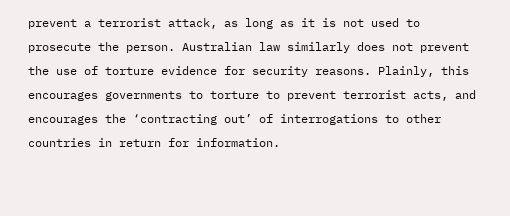prevent a terrorist attack, as long as it is not used to prosecute the person. Australian law similarly does not prevent the use of torture evidence for security reasons. Plainly, this encourages governments to torture to prevent terrorist acts, and encourages the ‘contracting out’ of interrogations to other countries in return for information.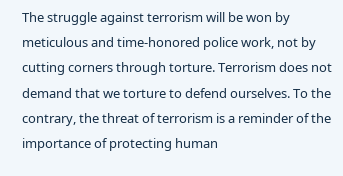The struggle against terrorism will be won by meticulous and time-honored police work, not by cutting corners through torture. Terrorism does not demand that we torture to defend ourselves. To the contrary, the threat of terrorism is a reminder of the importance of protecting human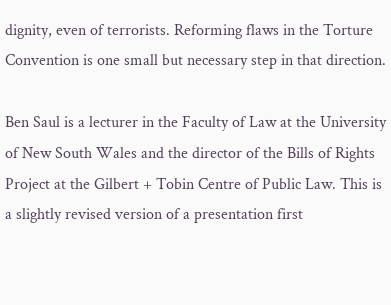dignity, even of terrorists. Reforming flaws in the Torture Convention is one small but necessary step in that direction.

Ben Saul is a lecturer in the Faculty of Law at the University of New South Wales and the director of the Bills of Rights Project at the Gilbert + Tobin Centre of Public Law. This is a slightly revised version of a presentation first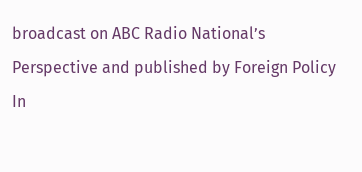broadcast on ABC Radio National’s Perspective and published by Foreign Policy In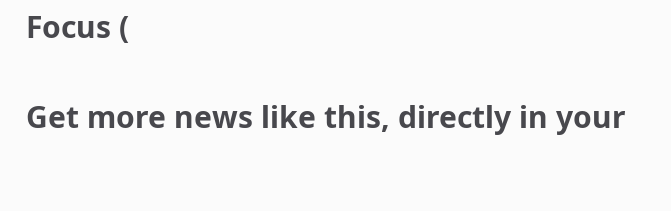Focus (

Get more news like this, directly in your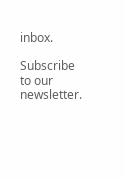inbox.

Subscribe to our newsletter.